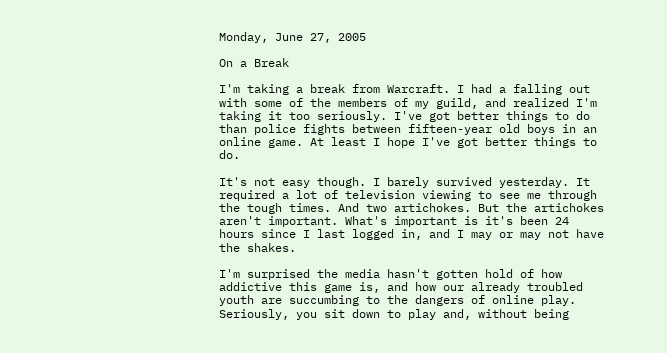Monday, June 27, 2005

On a Break

I'm taking a break from Warcraft. I had a falling out with some of the members of my guild, and realized I'm taking it too seriously. I've got better things to do than police fights between fifteen-year old boys in an online game. At least I hope I've got better things to do.

It's not easy though. I barely survived yesterday. It required a lot of television viewing to see me through the tough times. And two artichokes. But the artichokes aren't important. What's important is it's been 24 hours since I last logged in, and I may or may not have the shakes.

I'm surprised the media hasn't gotten hold of how addictive this game is, and how our already troubled youth are succumbing to the dangers of online play. Seriously, you sit down to play and, without being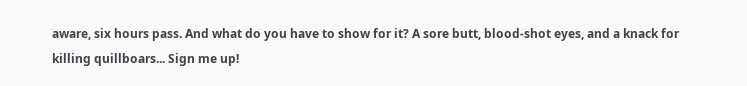aware, six hours pass. And what do you have to show for it? A sore butt, blood-shot eyes, and a knack for killing quillboars... Sign me up!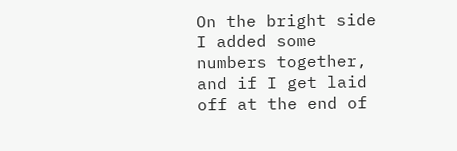On the bright side I added some numbers together, and if I get laid off at the end of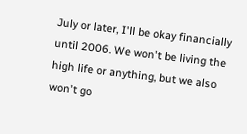July or later, I'll be okay financially until 2006. We won't be living the high life or anything, but we also won't go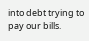into debt trying to pay our bills.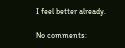I feel better already.

No comments: